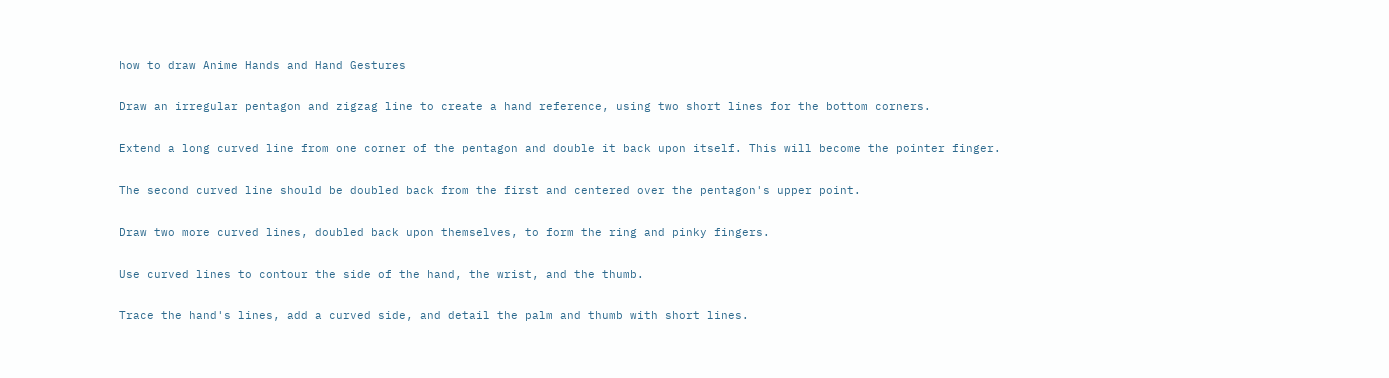how to draw Anime Hands and Hand Gestures

Draw an irregular pentagon and zigzag line to create a hand reference, using two short lines for the bottom corners.

Extend a long curved line from one corner of the pentagon and double it back upon itself. This will become the pointer finger.

The second curved line should be doubled back from the first and centered over the pentagon's upper point.

Draw two more curved lines, doubled back upon themselves, to form the ring and pinky fingers.

Use curved lines to contour the side of the hand, the wrist, and the thumb.

Trace the hand's lines, add a curved side, and detail the palm and thumb with short lines.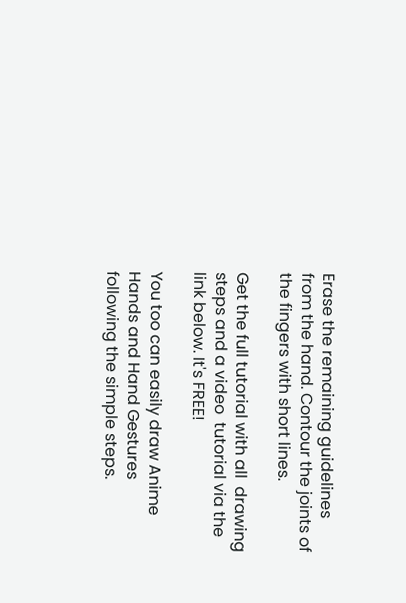Erase the remaining guidelines from the hand. Contour the joints of the fingers with short lines.

Get the full tutorial with all  drawing steps and a video  tutorial via the link below. It's FREE!

You too can easily draw Anime Hands and Hand Gestures  following the simple steps.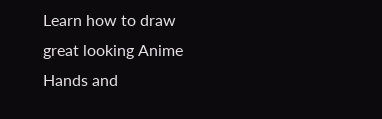Learn how to draw great looking Anime Hands and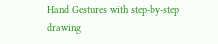Hand Gestures with step-by-step drawing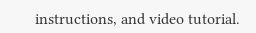instructions, and video tutorial.